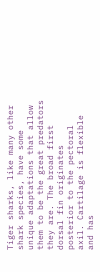Tiger sharks, like many other shark species, have some unique adaptations that allow them to be the great predators they are. The broad first dorsal fin originates posterior to the pectoral axil. Cartilage is flexible and has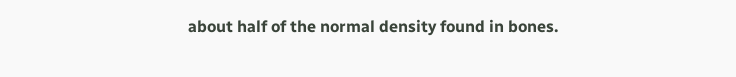about half of the normal density found in bones.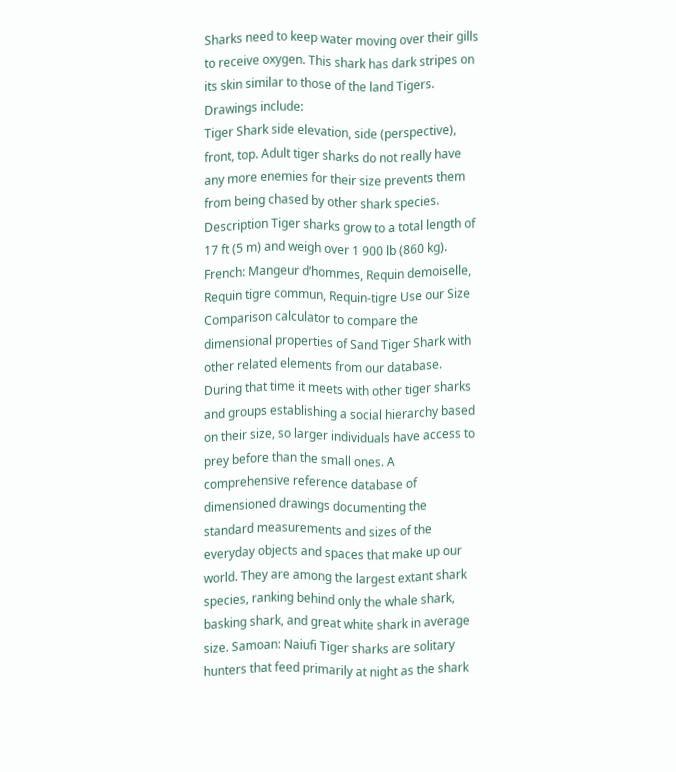Sharks need to keep water moving over their gills to receive oxygen. This shark has dark stripes on its skin similar to those of the land Tigers. Drawings include:
Tiger Shark side elevation, side (perspective), front, top. Adult tiger sharks do not really have any more enemies for their size prevents them from being chased by other shark species. Description Tiger sharks grow to a total length of 17 ft (5 m) and weigh over 1 900 lb (860 kg). French: Mangeur d’hommes, Requin demoiselle, Requin tigre commun, Requin-tigre Use our Size Comparison calculator to compare the dimensional properties of Sand Tiger Shark with other related elements from our database. During that time it meets with other tiger sharks and groups establishing a social hierarchy based on their size, so larger individuals have access to prey before than the small ones. A comprehensive reference database of dimensioned drawings documenting the standard measurements and sizes of the everyday objects and spaces that make up our world. They are among the largest extant shark species, ranking behind only the whale shark, basking shark, and great white shark in average size. Samoan: Naiufi Tiger sharks are solitary hunters that feed primarily at night as the shark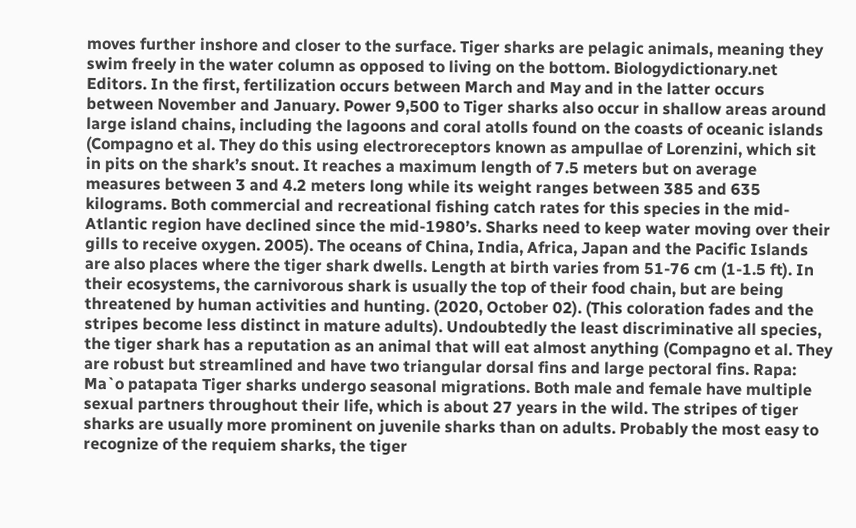moves further inshore and closer to the surface. Tiger sharks are pelagic animals, meaning they swim freely in the water column as opposed to living on the bottom. Biologydictionary.net Editors. In the first, fertilization occurs between March and May and in the latter occurs between November and January. Power 9,500 to Tiger sharks also occur in shallow areas around large island chains, including the lagoons and coral atolls found on the coasts of oceanic islands (Compagno et al. They do this using electroreceptors known as ampullae of Lorenzini, which sit in pits on the shark’s snout. It reaches a maximum length of 7.5 meters but on average measures between 3 and 4.2 meters long while its weight ranges between 385 and 635 kilograms. Both commercial and recreational fishing catch rates for this species in the mid-Atlantic region have declined since the mid-1980’s. Sharks need to keep water moving over their gills to receive oxygen. 2005). The oceans of China, India, Africa, Japan and the Pacific Islands are also places where the tiger shark dwells. Length at birth varies from 51-76 cm (1-1.5 ft). In their ecosystems, the carnivorous shark is usually the top of their food chain, but are being threatened by human activities and hunting. (2020, October 02). (This coloration fades and the stripes become less distinct in mature adults). Undoubtedly the least discriminative all species, the tiger shark has a reputation as an animal that will eat almost anything (Compagno et al. They are robust but streamlined and have two triangular dorsal fins and large pectoral fins. Rapa: Ma`o patapata Tiger sharks undergo seasonal migrations. Both male and female have multiple sexual partners throughout their life, which is about 27 years in the wild. The stripes of tiger sharks are usually more prominent on juvenile sharks than on adults. Probably the most easy to recognize of the requiem sharks, the tiger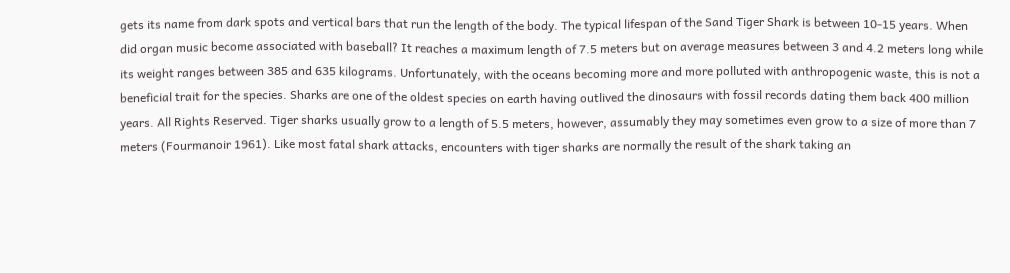gets its name from dark spots and vertical bars that run the length of the body. The typical lifespan of the Sand Tiger Shark is between 10-15 years. When did organ music become associated with baseball? It reaches a maximum length of 7.5 meters but on average measures between 3 and 4.2 meters long while its weight ranges between 385 and 635 kilograms. Unfortunately, with the oceans becoming more and more polluted with anthropogenic waste, this is not a beneficial trait for the species. Sharks are one of the oldest species on earth having outlived the dinosaurs with fossil records dating them back 400 million years. All Rights Reserved. Tiger sharks usually grow to a length of 5.5 meters, however, assumably they may sometimes even grow to a size of more than 7 meters (Fourmanoir 1961). Like most fatal shark attacks, encounters with tiger sharks are normally the result of the shark taking an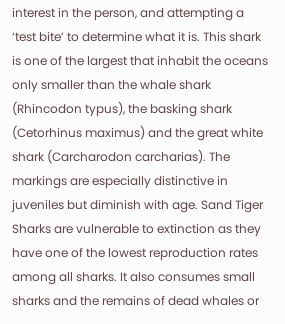interest in the person, and attempting a ‘test bite’ to determine what it is. This shark is one of the largest that inhabit the oceans only smaller than the whale shark (Rhincodon typus), the basking shark (Cetorhinus maximus) and the great white shark (Carcharodon carcharias). The markings are especially distinctive in juveniles but diminish with age. Sand Tiger Sharks are vulnerable to extinction as they have one of the lowest reproduction rates among all sharks. It also consumes small sharks and the remains of dead whales or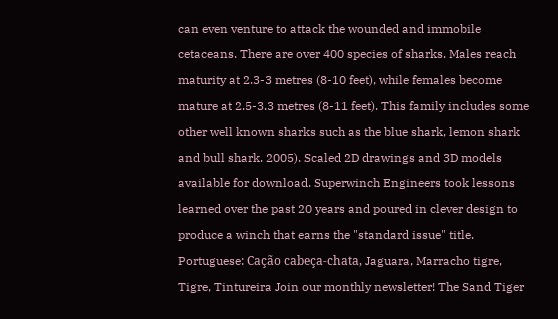can even venture to attack the wounded and immobile cetaceans. There are over 400 species of sharks. Males reach maturity at 2.3-3 metres (8-10 feet), while females become mature at 2.5-3.3 metres (8-11 feet). This family includes some other well known sharks such as the blue shark, lemon shark and bull shark. 2005). Scaled 2D drawings and 3D models available for download. Superwinch Engineers took lessons learned over the past 20 years and poured in clever design to produce a winch that earns the "standard issue" title. Portuguese: Cação cabeça-chata, Jaguara, Marracho tigre, Tigre, Tintureira Join our monthly newsletter! The Sand Tiger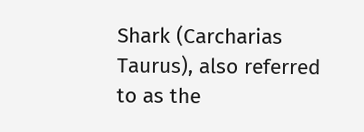Shark (Carcharias Taurus), also referred to as the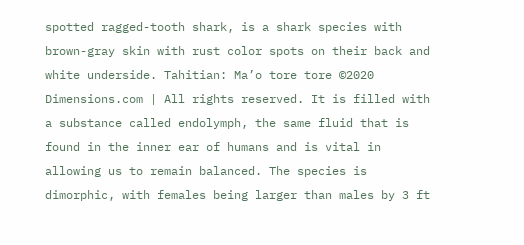spotted ragged-tooth shark, is a shark species with brown-gray skin with rust color spots on their back and white underside. Tahitian: Ma’o tore tore ©2020 Dimensions.com | All rights reserved. It is filled with a substance called endolymph, the same fluid that is found in the inner ear of humans and is vital in allowing us to remain balanced. The species is dimorphic, with females being larger than males by 3 ft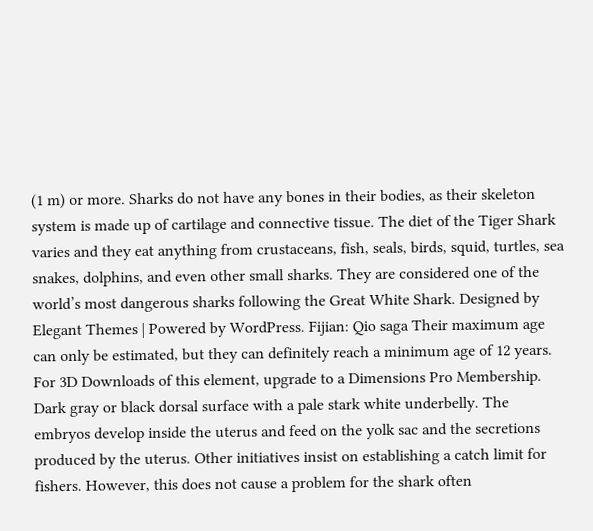(1 m) or more. Sharks do not have any bones in their bodies, as their skeleton system is made up of cartilage and connective tissue. The diet of the Tiger Shark varies and they eat anything from crustaceans, fish, seals, birds, squid, turtles, sea snakes, dolphins, and even other small sharks. They are considered one of the world’s most dangerous sharks following the Great White Shark. Designed by Elegant Themes | Powered by WordPress. Fijian: Qio saga Their maximum age can only be estimated, but they can definitely reach a minimum age of 12 years. For 3D Downloads of this element, upgrade to a Dimensions Pro Membership. Dark gray or black dorsal surface with a pale stark white underbelly. The embryos develop inside the uterus and feed on the yolk sac and the secretions produced by the uterus. Other initiatives insist on establishing a catch limit for fishers. However, this does not cause a problem for the shark often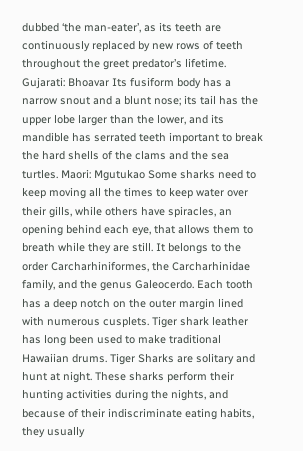dubbed ‘the man-eater’, as its teeth are continuously replaced by new rows of teeth throughout the greet predator’s lifetime. Gujarati: Bhoavar Its fusiform body has a narrow snout and a blunt nose; its tail has the upper lobe larger than the lower, and its mandible has serrated teeth important to break the hard shells of the clams and the sea turtles. Maori: Mgutukao Some sharks need to keep moving all the times to keep water over their gills, while others have spiracles, an opening behind each eye, that allows them to breath while they are still. It belongs to the order Carcharhiniformes, the Carcharhinidae family, and the genus Galeocerdo. Each tooth has a deep notch on the outer margin lined with numerous cusplets. Tiger shark leather has long been used to make traditional Hawaiian drums. Tiger Sharks are solitary and hunt at night. These sharks perform their hunting activities during the nights, and because of their indiscriminate eating habits, they usually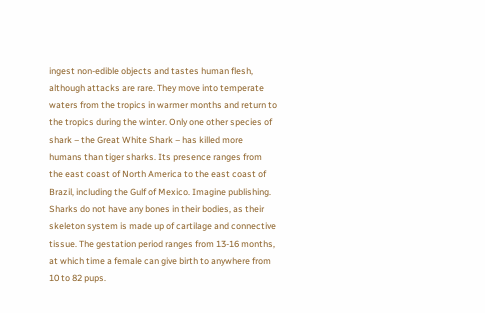ingest non-edible objects and tastes human flesh, although attacks are rare. They move into temperate waters from the tropics in warmer months and return to the tropics during the winter. Only one other species of shark – the Great White Shark – has killed more humans than tiger sharks. Its presence ranges from the east coast of North America to the east coast of Brazil, including the Gulf of Mexico. Imagine publishing. Sharks do not have any bones in their bodies, as their skeleton system is made up of cartilage and connective tissue. The gestation period ranges from 13-16 months, at which time a female can give birth to anywhere from 10 to 82 pups.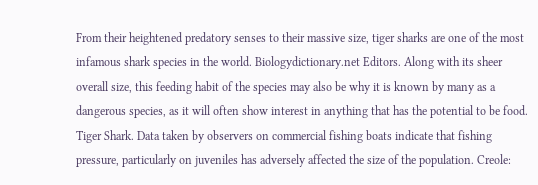From their heightened predatory senses to their massive size, tiger sharks are one of the most infamous shark species in the world. Biologydictionary.net Editors. Along with its sheer overall size, this feeding habit of the species may also be why it is known by many as a dangerous species, as it will often show interest in anything that has the potential to be food. Tiger Shark. Data taken by observers on commercial fishing boats indicate that fishing pressure, particularly on juveniles has adversely affected the size of the population. Creole: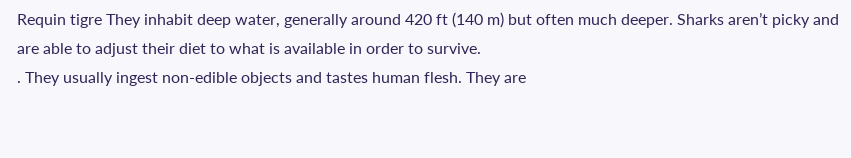Requin tigre They inhabit deep water, generally around 420 ft (140 m) but often much deeper. Sharks aren’t picky and are able to adjust their diet to what is available in order to survive.
. They usually ingest non-edible objects and tastes human flesh. They are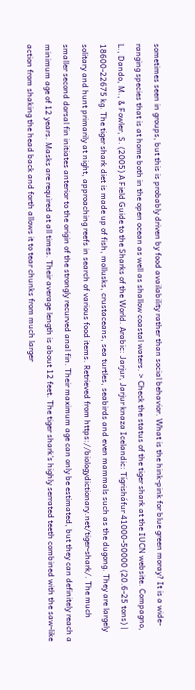sometimes seen in groups, but this is probably driven by food availability rather than social behavior. What is the hink-pink for blue green moray? It is a wide-ranging species that is at home both in the open ocean as well as shallow coastal waters. > Check the status of the tiger shark at the IUCN website. Compagno, L., Dando, M., & Fowler, S. (2005) A Field Guide to the Sharks of the World. Arabic: Jarjur, Jarjur knaza Icelandic: Tígrisháfur 41000-50000 (20.6-25 tons) | 18600-22675 kg. The tiger shark diet is made up of fish, mollusks, crustaceans, sea turtles, seabirds and even mammals such as the dugong. They are largely solitary and hunt primarily at night, approaching reefs in search of various food items. Retrieved from https://biologydictionary.net/tiger-shark/. The much smaller second dorsal fin initiates anterior to the origin of the strongly recurved anal fin. Their maximum age can only be estimated, but they can definitely reach a minimum age of 12 years. Masks are required at all times. Their average length is about 12 feet. The tiger shark’s highly serrated teeth combined with the saw-like action from shaking the head back and forth allows it to tear chunks from much larger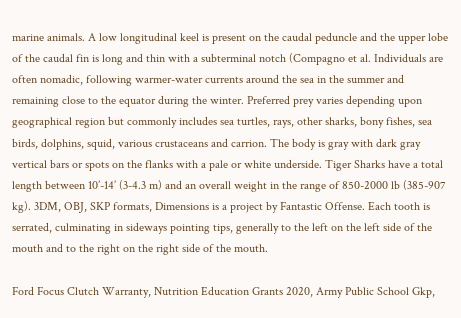marine animals. A low longitudinal keel is present on the caudal peduncle and the upper lobe of the caudal fin is long and thin with a subterminal notch (Compagno et al. Individuals are often nomadic, following warmer-water currents around the sea in the summer and remaining close to the equator during the winter. Preferred prey varies depending upon geographical region but commonly includes sea turtles, rays, other sharks, bony fishes, sea birds, dolphins, squid, various crustaceans and carrion. The body is gray with dark gray vertical bars or spots on the flanks with a pale or white underside. Tiger Sharks have a total length between 10’-14’ (3-4.3 m) and an overall weight in the range of 850-2000 lb (385-907 kg). 3DM, OBJ, SKP formats, Dimensions is a project by Fantastic Offense. Each tooth is serrated, culminating in sideways pointing tips, generally to the left on the left side of the mouth and to the right on the right side of the mouth.

Ford Focus Clutch Warranty, Nutrition Education Grants 2020, Army Public School Gkp,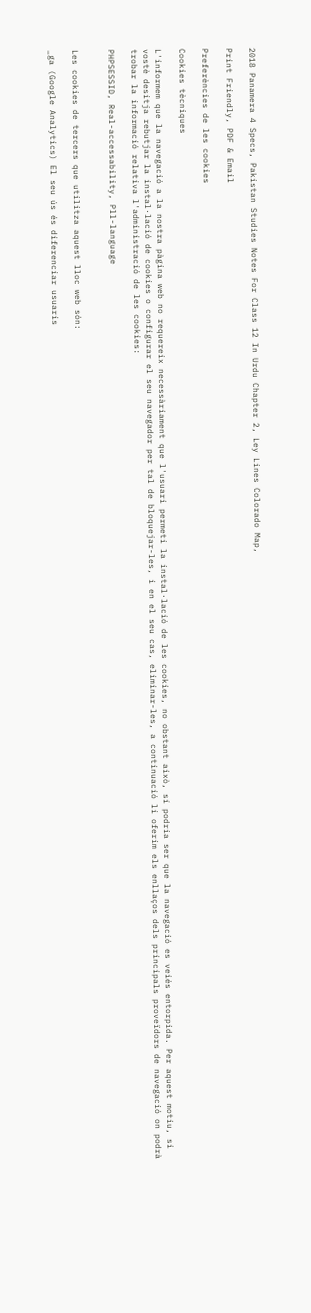2018 Panamera 4 Specs, Pakistan Studies Notes For Class 12 In Urdu Chapter 2, Ley Lines Colorado Map,

Print Friendly, PDF & Email

Preferències de les cookies

Cookies tècniques

L'informem que la navegació a la nostra pàgina web no requereix necessàriament que l'usuari permeti la instal·lació de les cookies, no obstant això, sí podria ser que la navegació es veiés entorpida. Per aquest motiu, si vostè desitja rebutjar la instal·lació de cookies o configurar el seu navegador per tal de bloquejar-les, i en el seu cas, eliminar-les, a continuació li oferim els enllaços dels principals proveïdors de navegació on podrà trobar la informació relativa l'administració de les cookies:

PHPSESSID, Real-accessability, Pll-language


Les cookies de tercers que utilitza aquest lloc web són:

_ga (Google Analytics) El seu ús és diferenciar usuaris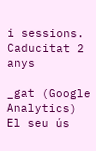i sessions. Caducitat 2 anys

_gat (Google Analytics) El seu ús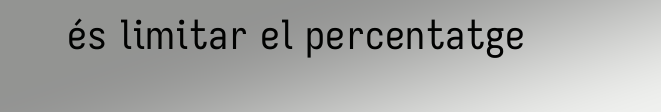és limitar el percentatge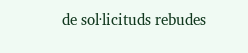de sol·licituds rebudes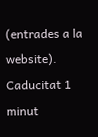(entrades a la website). Caducitat 1 minut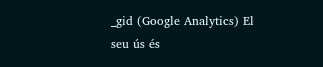_gid (Google Analytics) El seu ús és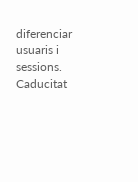diferenciar usuaris i sessions. Caducitat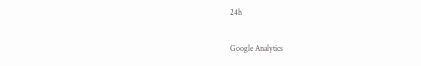24h

Google Analytics